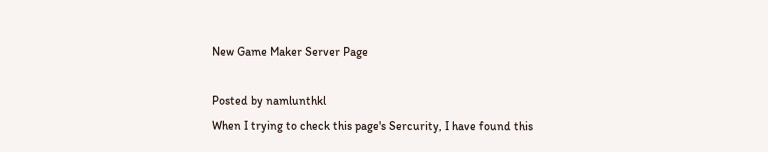New Game Maker Server Page

Posted by namlunthkl
When I trying to check this page's Sercurity, I have found this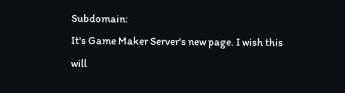Subdomain:
It's Game Maker Server's new page. I wish this will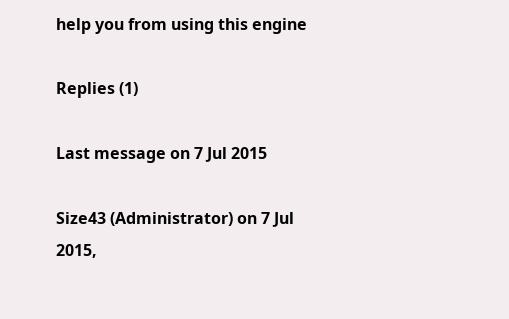help you from using this engine

Replies (1)

Last message on 7 Jul 2015

Size43 (Administrator) on 7 Jul 2015,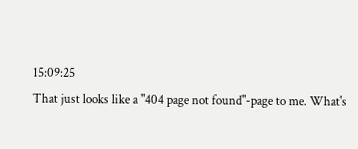15:09:25
That just looks like a "404 page not found"-page to me. What's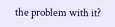the problem with it?